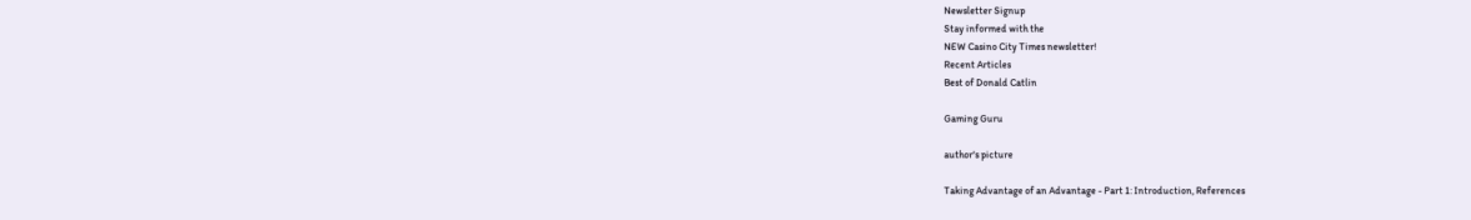Newsletter Signup
Stay informed with the
NEW Casino City Times newsletter!
Recent Articles
Best of Donald Catlin

Gaming Guru

author's picture

Taking Advantage of an Advantage - Part 1: Introduction, References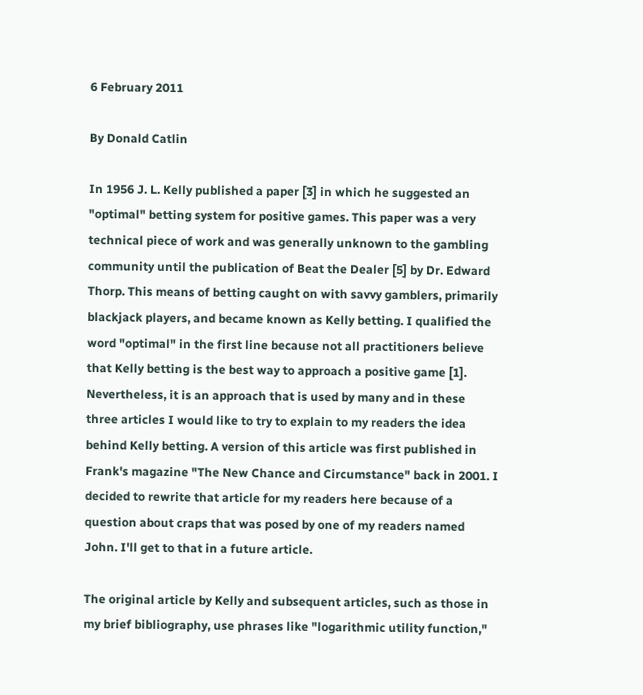6 February 2011

By Donald Catlin

In 1956 J. L. Kelly published a paper [3] in which he suggested an "optimal" betting system for positive games. This paper was a very technical piece of work and was generally unknown to the gambling community until the publication of Beat the Dealer [5] by Dr. Edward Thorp. This means of betting caught on with savvy gamblers, primarily blackjack players, and became known as Kelly betting. I qualified the word "optimal" in the first line because not all practitioners believe that Kelly betting is the best way to approach a positive game [1]. Nevertheless, it is an approach that is used by many and in these three articles I would like to try to explain to my readers the idea behind Kelly betting. A version of this article was first published in Frank's magazine "The New Chance and Circumstance" back in 2001. I decided to rewrite that article for my readers here because of a question about craps that was posed by one of my readers named John. I'll get to that in a future article.

The original article by Kelly and subsequent articles, such as those in my brief bibliography, use phrases like "logarithmic utility function,"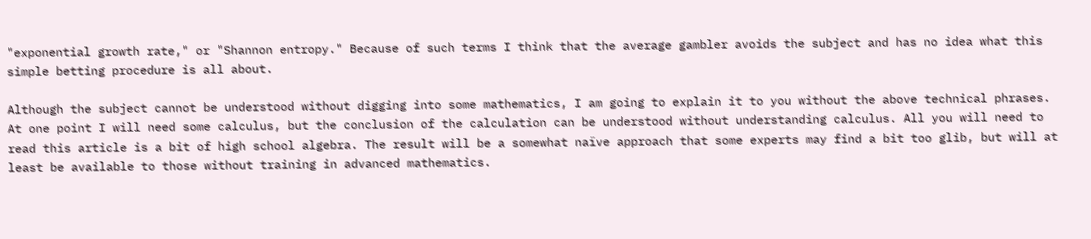"exponential growth rate," or "Shannon entropy." Because of such terms I think that the average gambler avoids the subject and has no idea what this simple betting procedure is all about.

Although the subject cannot be understood without digging into some mathematics, I am going to explain it to you without the above technical phrases. At one point I will need some calculus, but the conclusion of the calculation can be understood without understanding calculus. All you will need to read this article is a bit of high school algebra. The result will be a somewhat naïve approach that some experts may find a bit too glib, but will at least be available to those without training in advanced mathematics.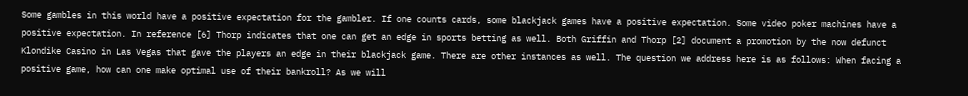Some gambles in this world have a positive expectation for the gambler. If one counts cards, some blackjack games have a positive expectation. Some video poker machines have a positive expectation. In reference [6] Thorp indicates that one can get an edge in sports betting as well. Both Griffin and Thorp [2] document a promotion by the now defunct Klondike Casino in Las Vegas that gave the players an edge in their blackjack game. There are other instances as well. The question we address here is as follows: When facing a positive game, how can one make optimal use of their bankroll? As we will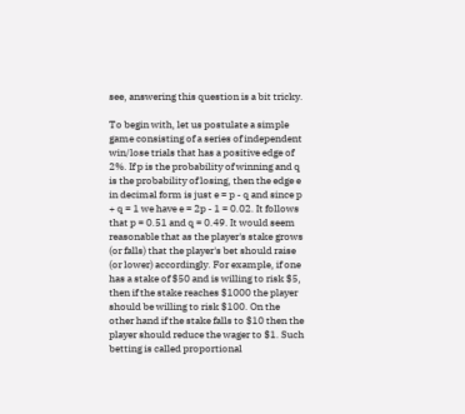see, answering this question is a bit tricky.

To begin with, let us postulate a simple game consisting of a series of independent win/lose trials that has a positive edge of 2%. If p is the probability of winning and q is the probability of losing, then the edge e in decimal form is just e = p - q and since p + q = 1 we have e = 2p - 1 = 0.02. It follows that p = 0.51 and q = 0.49. It would seem reasonable that as the player's stake grows (or falls) that the player's bet should raise (or lower) accordingly. For example, if one has a stake of $50 and is willing to risk $5, then if the stake reaches $1000 the player should be willing to risk $100. On the other hand if the stake falls to $10 then the player should reduce the wager to $1. Such betting is called proportional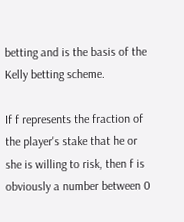betting and is the basis of the Kelly betting scheme.

If f represents the fraction of the player's stake that he or she is willing to risk, then f is obviously a number between 0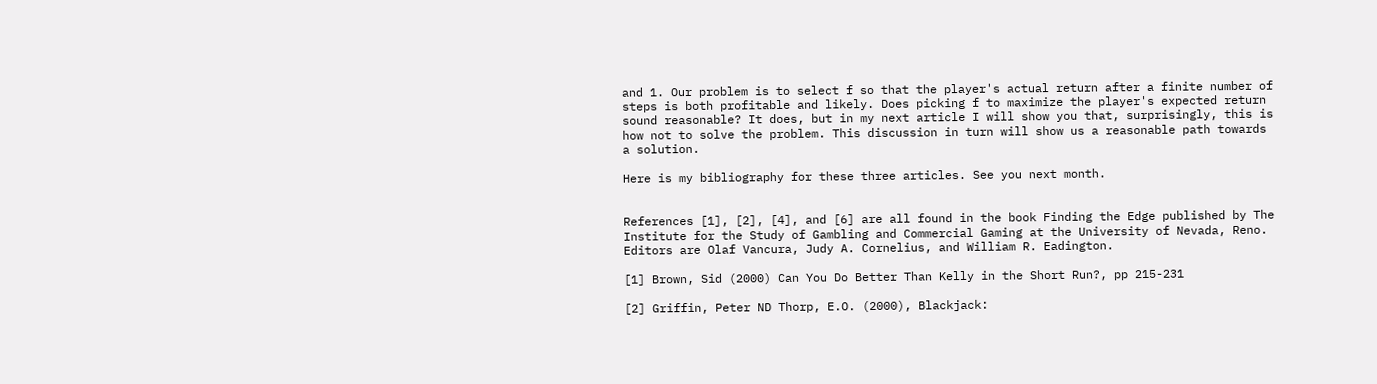and 1. Our problem is to select f so that the player's actual return after a finite number of steps is both profitable and likely. Does picking f to maximize the player's expected return sound reasonable? It does, but in my next article I will show you that, surprisingly, this is how not to solve the problem. This discussion in turn will show us a reasonable path towards a solution.

Here is my bibliography for these three articles. See you next month.


References [1], [2], [4], and [6] are all found in the book Finding the Edge published by The Institute for the Study of Gambling and Commercial Gaming at the University of Nevada, Reno. Editors are Olaf Vancura, Judy A. Cornelius, and William R. Eadington.

[1] Brown, Sid (2000) Can You Do Better Than Kelly in the Short Run?, pp 215-231

[2] Griffin, Peter ND Thorp, E.O. (2000), Blackjack: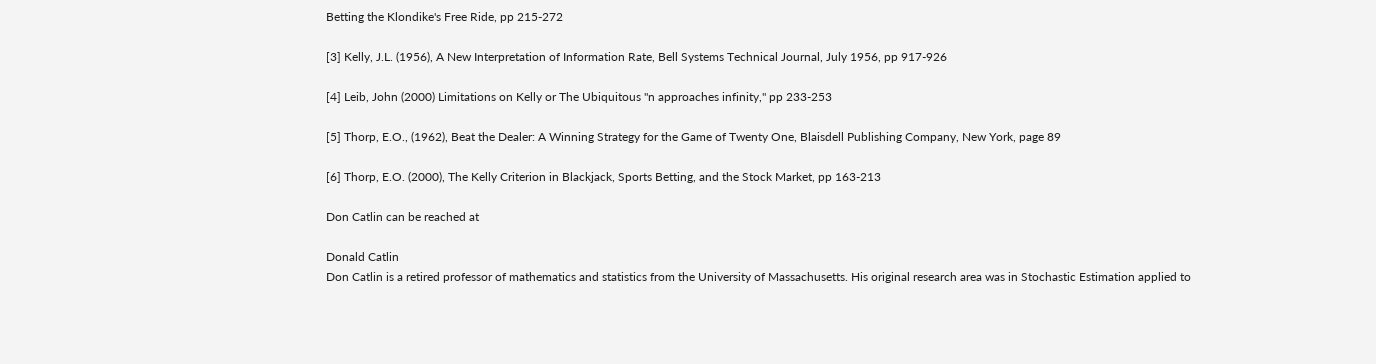Betting the Klondike's Free Ride, pp 215-272

[3] Kelly, J.L. (1956), A New Interpretation of Information Rate, Bell Systems Technical Journal, July 1956, pp 917-926

[4] Leib, John (2000) Limitations on Kelly or The Ubiquitous "n approaches infinity," pp 233-253

[5] Thorp, E.O., (1962), Beat the Dealer: A Winning Strategy for the Game of Twenty One, Blaisdell Publishing Company, New York, page 89

[6] Thorp, E.O. (2000), The Kelly Criterion in Blackjack, Sports Betting, and the Stock Market, pp 163-213

Don Catlin can be reached at

Donald Catlin
Don Catlin is a retired professor of mathematics and statistics from the University of Massachusetts. His original research area was in Stochastic Estimation applied to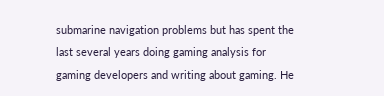submarine navigation problems but has spent the last several years doing gaming analysis for gaming developers and writing about gaming. He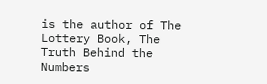is the author of The Lottery Book, The Truth Behind the Numbers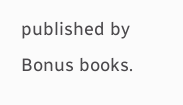published by Bonus books.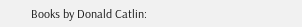Books by Donald Catlin: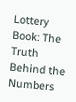Lottery Book: The Truth Behind the Numbers